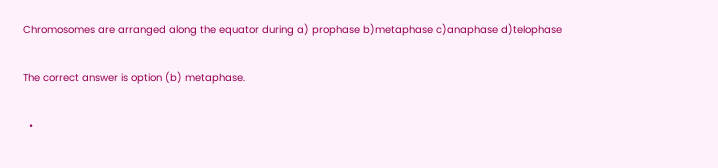Chromosomes are arranged along the equator during a) prophase b)metaphase c)anaphase d)telophase

The correct answer is option (b) metaphase.

  •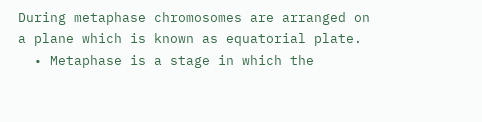During metaphase chromosomes are arranged on a plane which is known as equatorial plate.
  • Metaphase is a stage in which the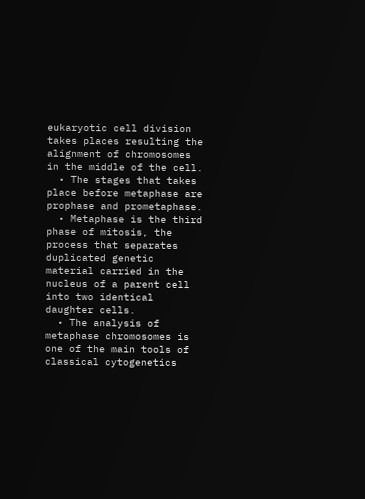eukaryotic cell division takes places resulting the alignment of chromosomes in the middle of the cell.
  • The stages that takes place before metaphase are prophase and prometaphase.
  • Metaphase is the third phase of mitosis, the process that separates duplicated genetic material carried in the nucleus of a parent cell into two identical daughter cells.
  • The analysis of metaphase chromosomes is one of the main tools of classical cytogenetics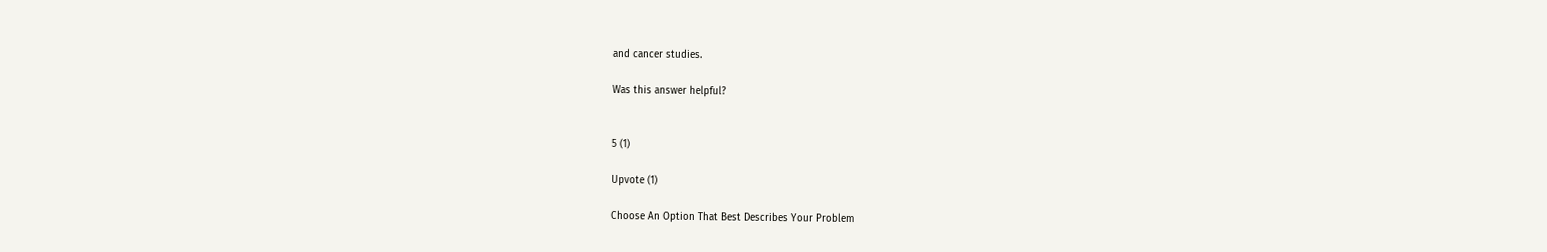and cancer studies.

Was this answer helpful?


5 (1)

Upvote (1)

Choose An Option That Best Describes Your Problem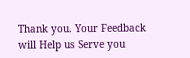Thank you. Your Feedback will Help us Serve you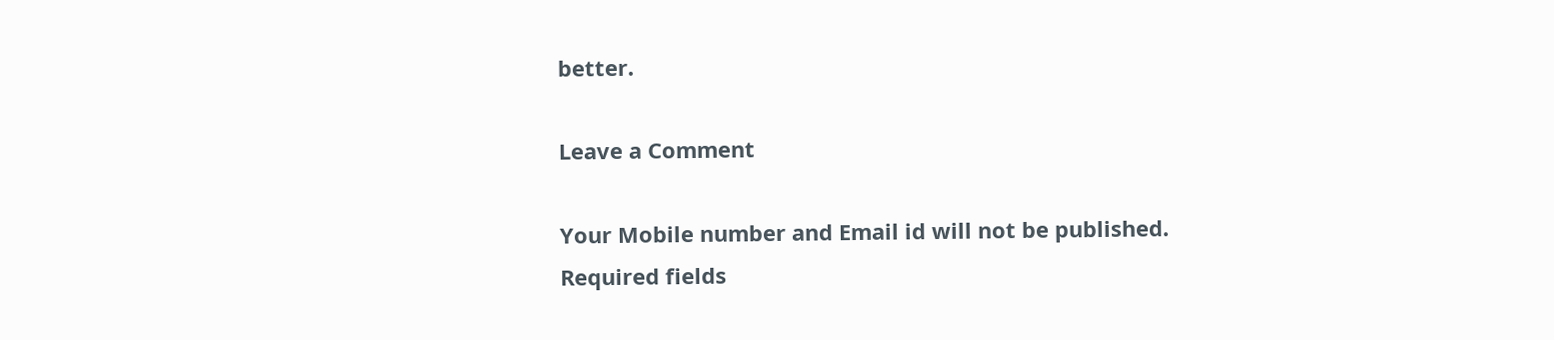better.

Leave a Comment

Your Mobile number and Email id will not be published. Required fields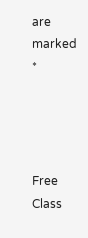are marked *




Free Class